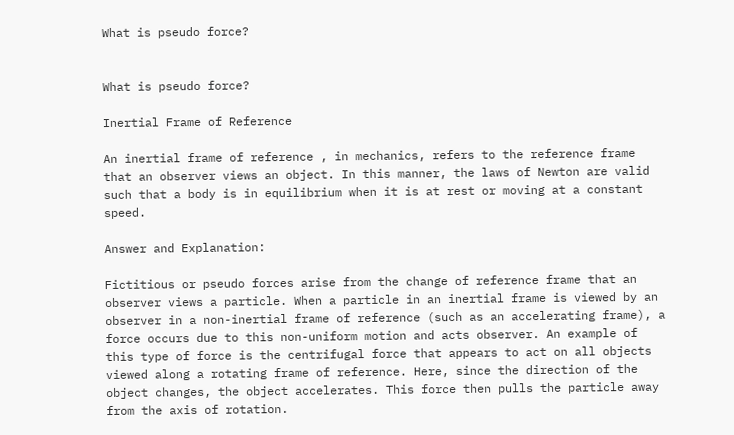What is pseudo force?


What is pseudo force?

Inertial Frame of Reference

An inertial frame of reference , in mechanics, refers to the reference frame that an observer views an object. In this manner, the laws of Newton are valid such that a body is in equilibrium when it is at rest or moving at a constant speed.

Answer and Explanation:

Fictitious or pseudo forces arise from the change of reference frame that an observer views a particle. When a particle in an inertial frame is viewed by an observer in a non-inertial frame of reference (such as an accelerating frame), a force occurs due to this non-uniform motion and acts observer. An example of this type of force is the centrifugal force that appears to act on all objects viewed along a rotating frame of reference. Here, since the direction of the object changes, the object accelerates. This force then pulls the particle away from the axis of rotation.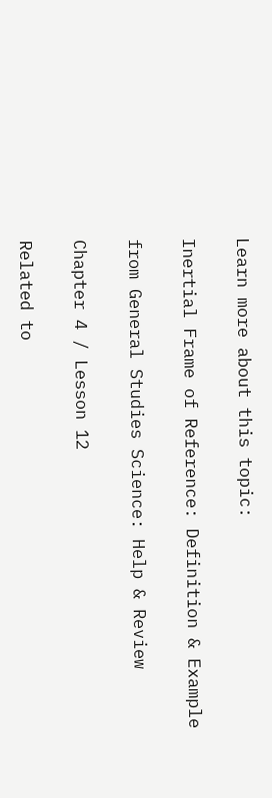Learn more about this topic:

Inertial Frame of Reference: Definition & Example

from General Studies Science: Help & Review

Chapter 4 / Lesson 12

Related to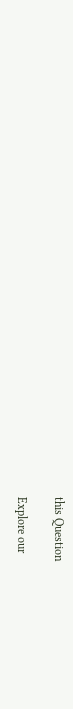this Question

Explore our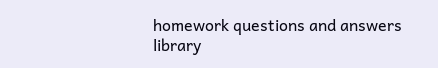homework questions and answers library